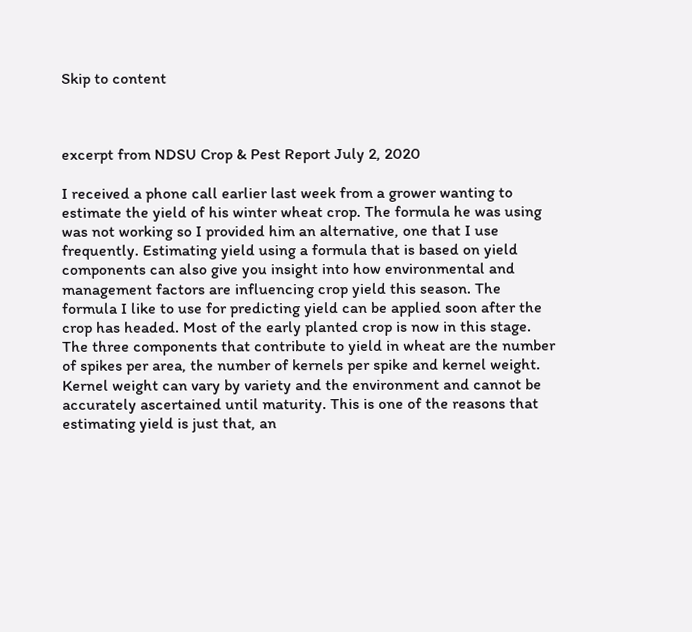Skip to content



excerpt from NDSU Crop & Pest Report July 2, 2020

I received a phone call earlier last week from a grower wanting to estimate the yield of his winter wheat crop. The formula he was using was not working so I provided him an alternative, one that I use frequently. Estimating yield using a formula that is based on yield components can also give you insight into how environmental and management factors are influencing crop yield this season. The formula I like to use for predicting yield can be applied soon after the crop has headed. Most of the early planted crop is now in this stage. The three components that contribute to yield in wheat are the number of spikes per area, the number of kernels per spike and kernel weight. Kernel weight can vary by variety and the environment and cannot be accurately ascertained until maturity. This is one of the reasons that estimating yield is just that, an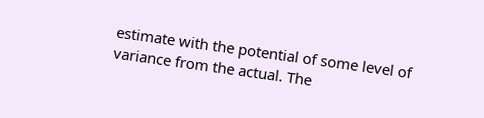estimate with the potential of some level of variance from the actual. The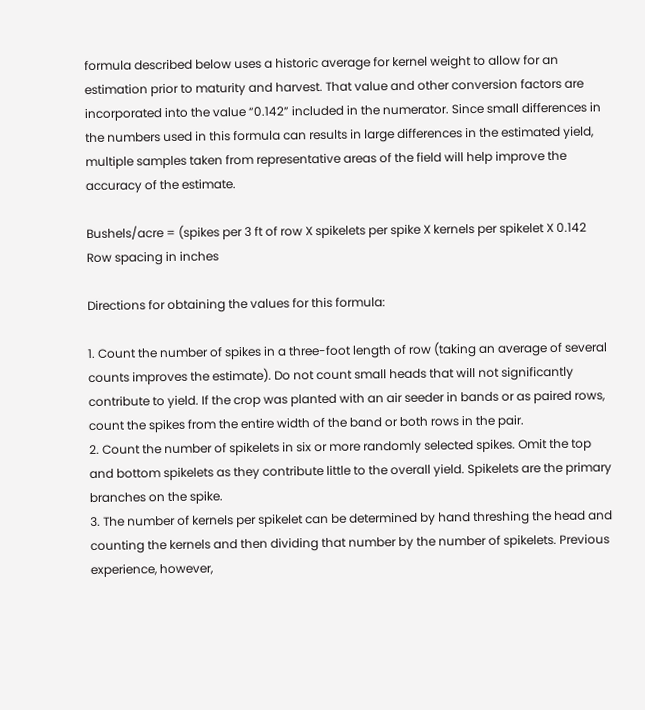formula described below uses a historic average for kernel weight to allow for an estimation prior to maturity and harvest. That value and other conversion factors are incorporated into the value “0.142” included in the numerator. Since small differences in the numbers used in this formula can results in large differences in the estimated yield, multiple samples taken from representative areas of the field will help improve the accuracy of the estimate.

Bushels/acre = (spikes per 3 ft of row X spikelets per spike X kernels per spikelet X 0.142
Row spacing in inches

Directions for obtaining the values for this formula:

1. Count the number of spikes in a three-foot length of row (taking an average of several counts improves the estimate). Do not count small heads that will not significantly contribute to yield. If the crop was planted with an air seeder in bands or as paired rows, count the spikes from the entire width of the band or both rows in the pair.
2. Count the number of spikelets in six or more randomly selected spikes. Omit the top and bottom spikelets as they contribute little to the overall yield. Spikelets are the primary branches on the spike.
3. The number of kernels per spikelet can be determined by hand threshing the head and counting the kernels and then dividing that number by the number of spikelets. Previous experience, however,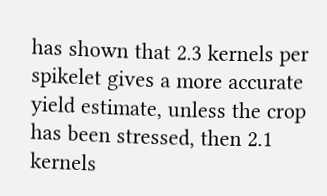has shown that 2.3 kernels per spikelet gives a more accurate yield estimate, unless the crop has been stressed, then 2.1 kernels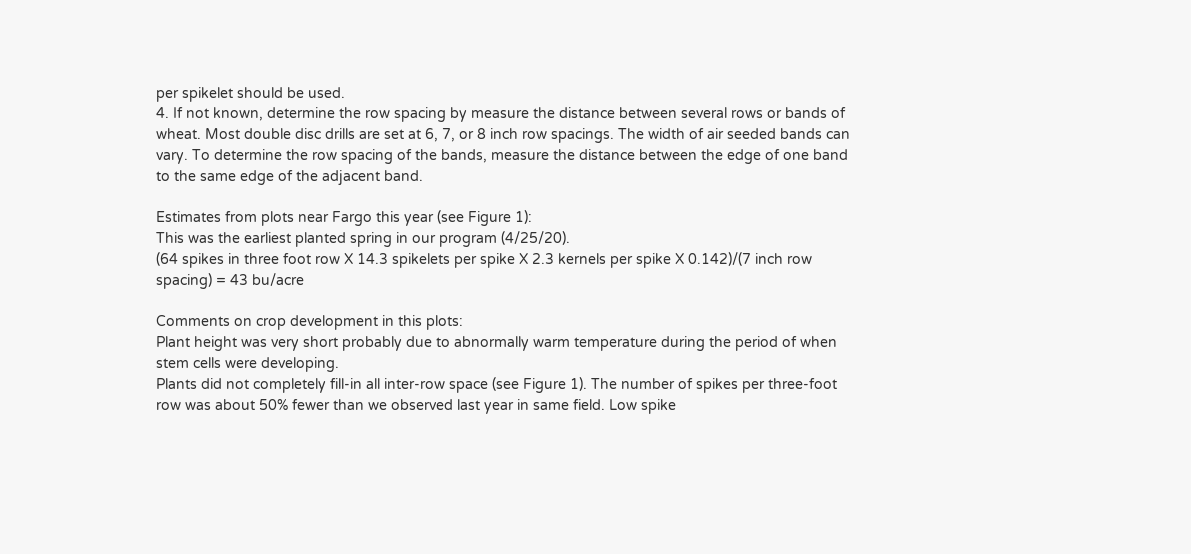per spikelet should be used.
4. If not known, determine the row spacing by measure the distance between several rows or bands of wheat. Most double disc drills are set at 6, 7, or 8 inch row spacings. The width of air seeded bands can vary. To determine the row spacing of the bands, measure the distance between the edge of one band to the same edge of the adjacent band.

Estimates from plots near Fargo this year (see Figure 1):
This was the earliest planted spring in our program (4/25/20).
(64 spikes in three foot row X 14.3 spikelets per spike X 2.3 kernels per spike X 0.142)/(7 inch row spacing) = 43 bu/acre

Comments on crop development in this plots:
Plant height was very short probably due to abnormally warm temperature during the period of when stem cells were developing.
Plants did not completely fill-in all inter-row space (see Figure 1). The number of spikes per three-foot row was about 50% fewer than we observed last year in same field. Low spike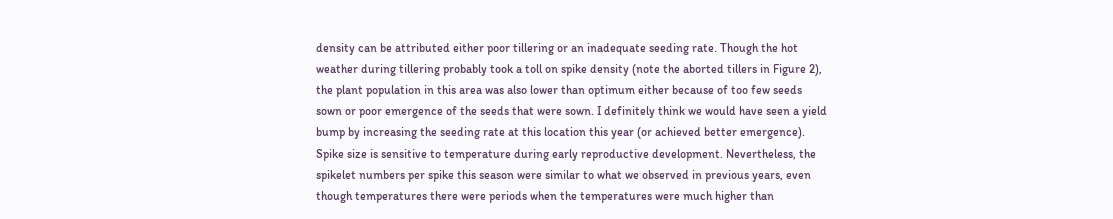density can be attributed either poor tillering or an inadequate seeding rate. Though the hot weather during tillering probably took a toll on spike density (note the aborted tillers in Figure 2), the plant population in this area was also lower than optimum either because of too few seeds sown or poor emergence of the seeds that were sown. I definitely think we would have seen a yield bump by increasing the seeding rate at this location this year (or achieved better emergence). Spike size is sensitive to temperature during early reproductive development. Nevertheless, the spikelet numbers per spike this season were similar to what we observed in previous years, even though temperatures there were periods when the temperatures were much higher than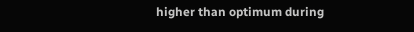higher than optimum during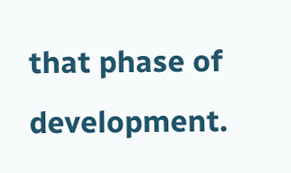that phase of development.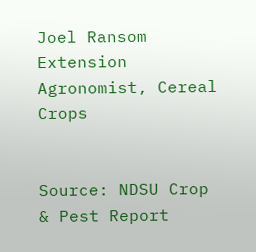Joel Ransom
Extension Agronomist, Cereal Crops


Source: NDSU Crop & Pest Report